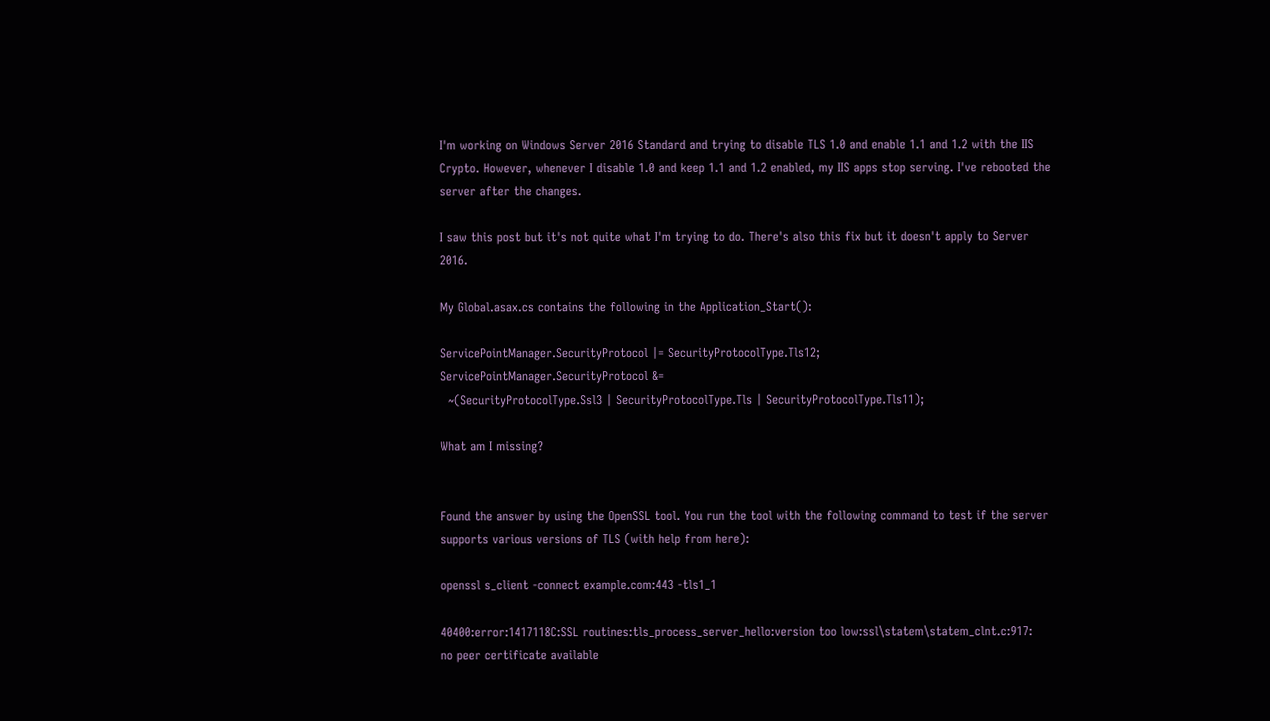I'm working on Windows Server 2016 Standard and trying to disable TLS 1.0 and enable 1.1 and 1.2 with the IIS Crypto. However, whenever I disable 1.0 and keep 1.1 and 1.2 enabled, my IIS apps stop serving. I've rebooted the server after the changes.

I saw this post but it's not quite what I'm trying to do. There's also this fix but it doesn't apply to Server 2016.

My Global.asax.cs contains the following in the Application_Start():

ServicePointManager.SecurityProtocol |= SecurityProtocolType.Tls12;
ServicePointManager.SecurityProtocol &=
  ~(SecurityProtocolType.Ssl3 | SecurityProtocolType.Tls | SecurityProtocolType.Tls11);

What am I missing?


Found the answer by using the OpenSSL tool. You run the tool with the following command to test if the server supports various versions of TLS (with help from here):

openssl s_client -connect example.com:443 -tls1_1

40400:error:1417118C:SSL routines:tls_process_server_hello:version too low:ssl\statem\statem_clnt.c:917:
no peer certificate available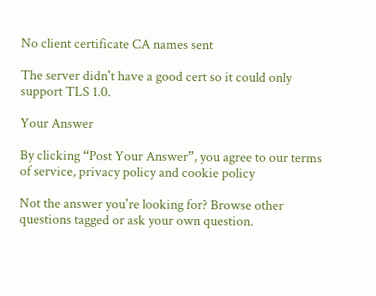No client certificate CA names sent

The server didn't have a good cert so it could only support TLS 1.0.

Your Answer

By clicking “Post Your Answer”, you agree to our terms of service, privacy policy and cookie policy

Not the answer you're looking for? Browse other questions tagged or ask your own question.